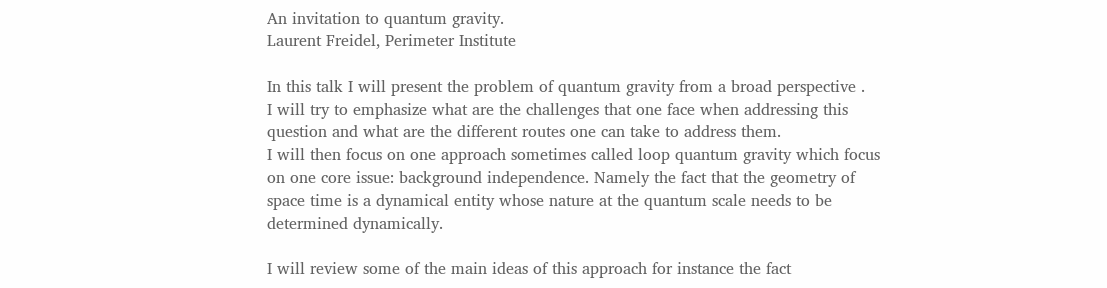An invitation to quantum gravity.
Laurent Freidel, Perimeter Institute

In this talk I will present the problem of quantum gravity from a broad perspective .
I will try to emphasize what are the challenges that one face when addressing this question and what are the different routes one can take to address them.
I will then focus on one approach sometimes called loop quantum gravity which focus on one core issue: background independence. Namely the fact that the geometry of space time is a dynamical entity whose nature at the quantum scale needs to be determined dynamically.

I will review some of the main ideas of this approach for instance the fact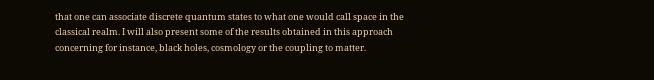that one can associate discrete quantum states to what one would call space in the classical realm. I will also present some of the results obtained in this approach concerning for instance, black holes, cosmology or the coupling to matter.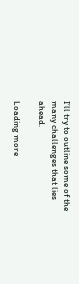I’ll try to outline some of the many challenges that lies ahead.

Loading more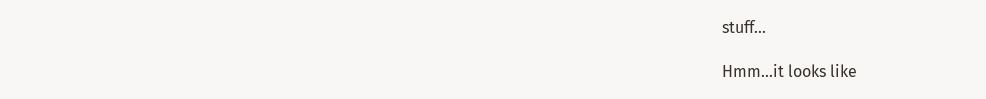stuff…

Hmm…it looks like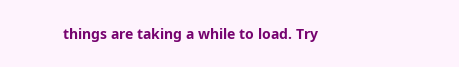things are taking a while to load. Try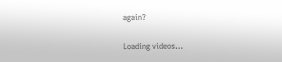again?

Loading videos…